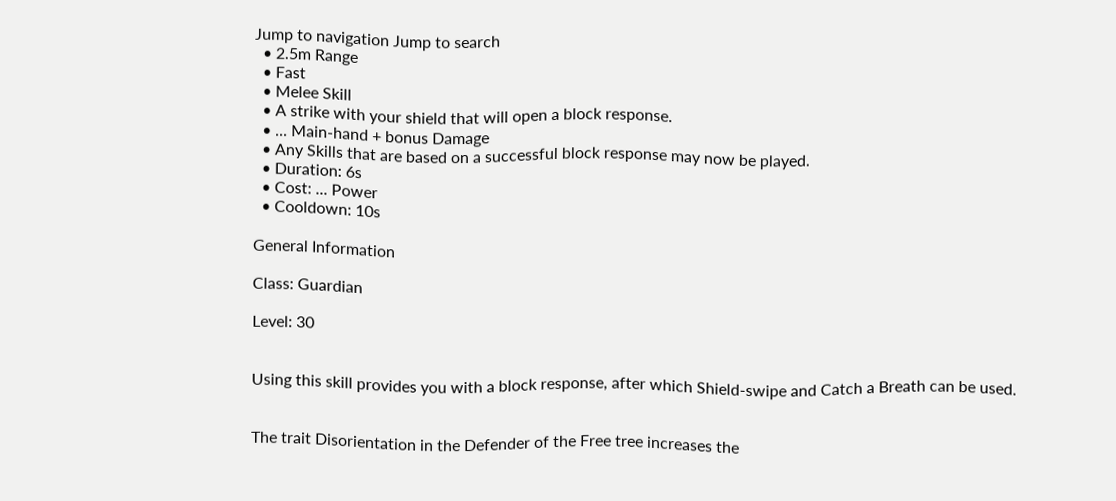Jump to navigation Jump to search
  • 2.5m Range
  • Fast
  • Melee Skill
  • A strike with your shield that will open a block response.
  • ... Main-hand + bonus Damage
  • Any Skills that are based on a successful block response may now be played.
  • Duration: 6s
  • Cost: ... Power
  • Cooldown: 10s

General Information

Class: Guardian

Level: 30


Using this skill provides you with a block response, after which Shield-swipe and Catch a Breath can be used.


The trait Disorientation in the Defender of the Free tree increases the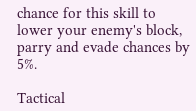chance for this skill to lower your enemy's block, parry and evade chances by 5%.

Tactical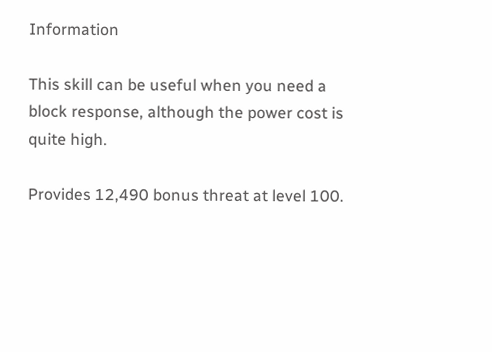Information

This skill can be useful when you need a block response, although the power cost is quite high.

Provides 12,490 bonus threat at level 100.